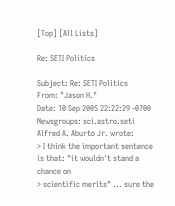[Top] [All Lists]

Re: SETI Politics

Subject: Re: SETI Politics
From: "Jason H."
Date: 10 Sep 2005 22:22:29 -0700
Newsgroups: sci.astro.seti
Alfred A. Aburto Jr. wrote:
> I think the important sentence is that: "it wouldn't stand a chance on
> scientific merits" ... sure the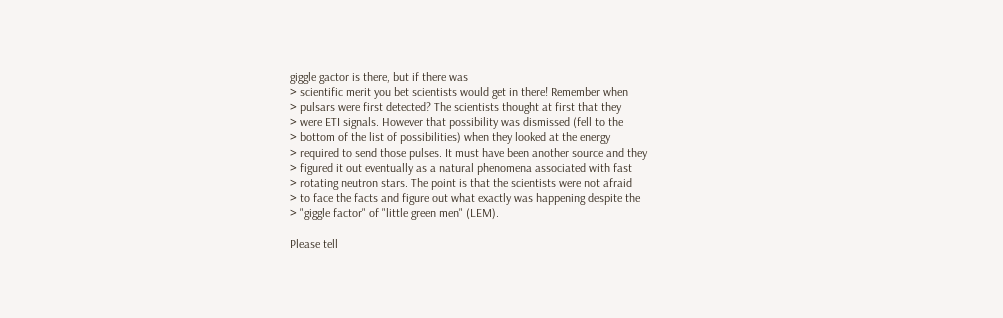giggle gactor is there, but if there was
> scientific merit you bet scientists would get in there! Remember when
> pulsars were first detected? The scientists thought at first that they
> were ETI signals. However that possibility was dismissed (fell to the
> bottom of the list of possibilities) when they looked at the energy
> required to send those pulses. It must have been another source and they
> figured it out eventually as a natural phenomena associated with fast
> rotating neutron stars. The point is that the scientists were not afraid
> to face the facts and figure out what exactly was happening despite the
> "giggle factor" of "little green men" (LEM).

Please tell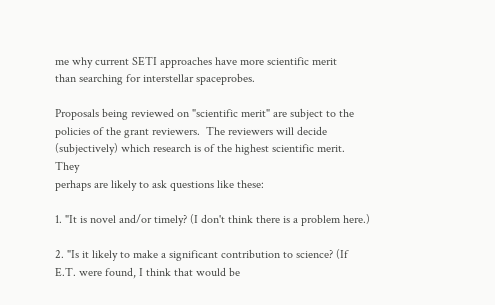me why current SETI approaches have more scientific merit
than searching for interstellar spaceprobes.

Proposals being reviewed on "scientific merit" are subject to the
policies of the grant reviewers.  The reviewers will decide
(subjectively) which research is of the highest scientific merit.  They
perhaps are likely to ask questions like these:

1. "It is novel and/or timely? (I don't think there is a problem here.)

2. "Is it likely to make a significant contribution to science? (If
E.T. were found, I think that would be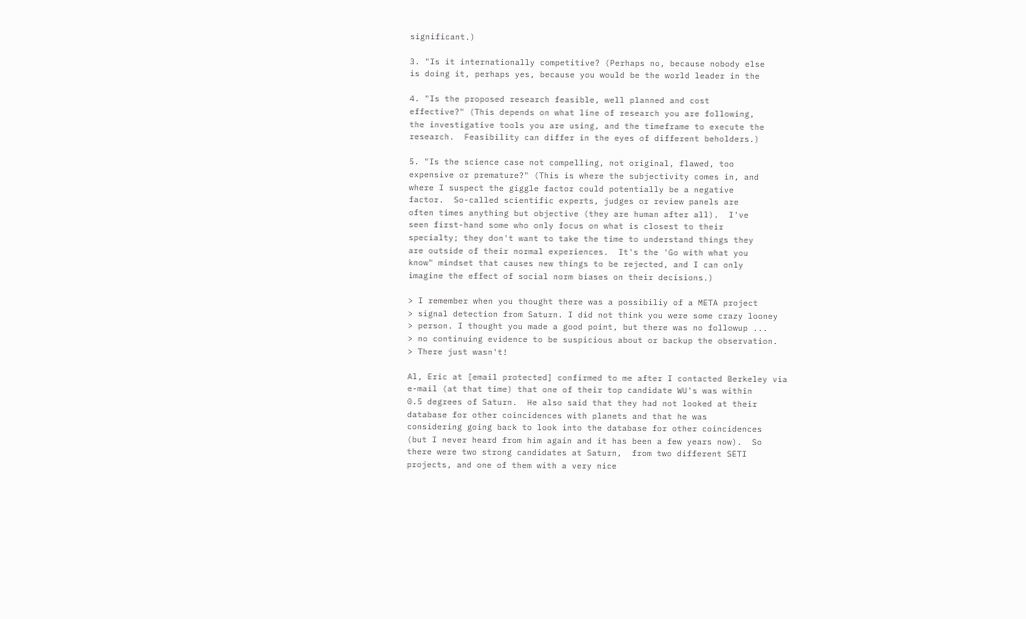significant.)

3. "Is it internationally competitive? (Perhaps no, because nobody else
is doing it, perhaps yes, because you would be the world leader in the

4. "Is the proposed research feasible, well planned and cost
effective?" (This depends on what line of research you are following,
the investigative tools you are using, and the timeframe to execute the
research.  Feasibility can differ in the eyes of different beholders.)

5. "Is the science case not compelling, not original, flawed, too
expensive or premature?" (This is where the subjectivity comes in, and
where I suspect the giggle factor could potentially be a negative
factor.  So-called scientific experts, judges or review panels are
often times anything but objective (they are human after all).  I've
seen first-hand some who only focus on what is closest to their
specialty; they don't want to take the time to understand things they
are outside of their normal experiences.  It's the 'Go with what you
know" mindset that causes new things to be rejected, and I can only
imagine the effect of social norm biases on their decisions.)

> I remember when you thought there was a possibiliy of a META project
> signal detection from Saturn. I did not think you were some crazy looney
> person. I thought you made a good point, but there was no followup ...
> no continuing evidence to be suspicious about or backup the observation.
> There just wasn't!

Al, Eric at [email protected] confirmed to me after I contacted Berkeley via
e-mail (at that time) that one of their top candidate WU's was within
0.5 degrees of Saturn.  He also said that they had not looked at their
database for other coincidences with planets and that he was
considering going back to look into the database for other coincidences
(but I never heard from him again and it has been a few years now).  So
there were two strong candidates at Saturn,  from two different SETI
projects, and one of them with a very nice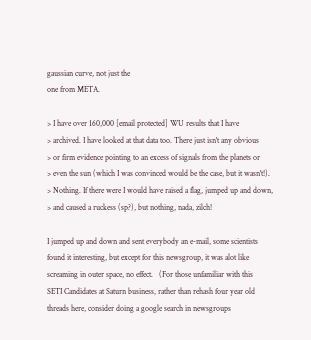gaussian curve, not just the
one from META.

> I have over 160,000 [email protected] WU results that I have
> archived. I have looked at that data too. There just isn't any obvious
> or firm evidence pointing to an excess of signals from the planets or
> even the sun (which I was convinced would be the case, but it wasn't!).
> Nothing. If there were I would have raised a flag, jumped up and down,
> and caused a ruckess (sp?), but nothing, nada, zilch!

I jumped up and down and sent everybody an e-mail, some scientists
found it interesting, but except for this newsgroup, it was alot like
screaming in outer space, no effect.   (For those unfamiliar with this
SETI Candidates at Saturn business, rather than rehash four year old
threads here, consider doing a google search in newsgroups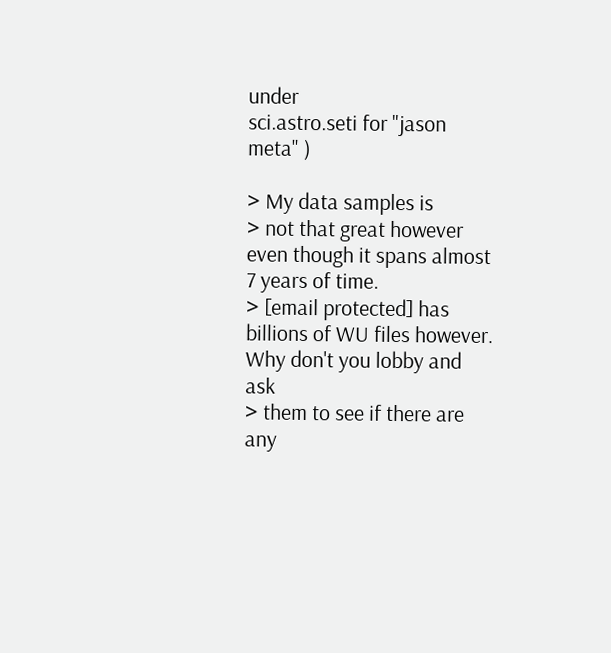under
sci.astro.seti for "jason meta" )

> My data samples is
> not that great however even though it spans almost 7 years of time.
> [email protected] has billions of WU files however. Why don't you lobby and ask
> them to see if there are any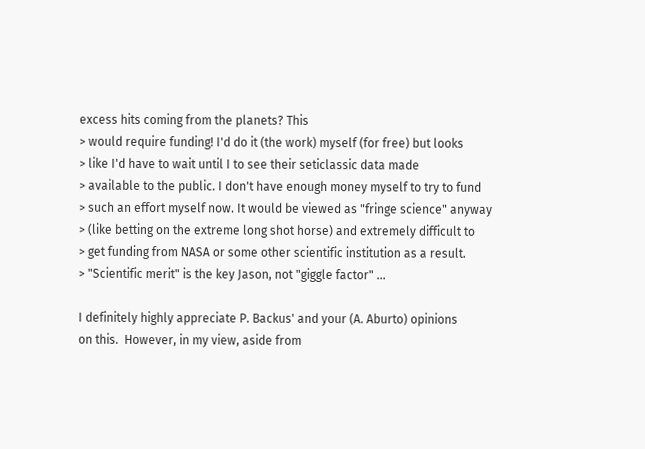excess hits coming from the planets? This
> would require funding! I'd do it (the work) myself (for free) but looks
> like I'd have to wait until I to see their seticlassic data made
> available to the public. I don't have enough money myself to try to fund
> such an effort myself now. It would be viewed as "fringe science" anyway
> (like betting on the extreme long shot horse) and extremely difficult to
> get funding from NASA or some other scientific institution as a result.
> "Scientific merit" is the key Jason, not "giggle factor" ...

I definitely highly appreciate P. Backus' and your (A. Aburto) opinions
on this.  However, in my view, aside from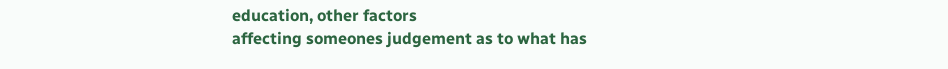education, other factors
affecting someones judgement as to what has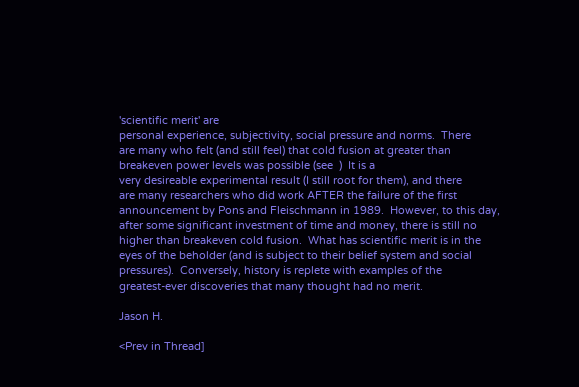'scientific merit' are
personal experience, subjectivity, social pressure and norms.  There
are many who felt (and still feel) that cold fusion at greater than
breakeven power levels was possible (see  )  It is a
very desireable experimental result (I still root for them), and there
are many researchers who did work AFTER the failure of the first
announcement by Pons and Fleischmann in 1989.  However, to this day,
after some significant investment of time and money, there is still no
higher than breakeven cold fusion.  What has scientific merit is in the
eyes of the beholder (and is subject to their belief system and social
pressures).  Conversely, history is replete with examples of the
greatest-ever discoveries that many thought had no merit.

Jason H.

<Prev in Thread]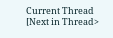Current Thread [Next in Thread>